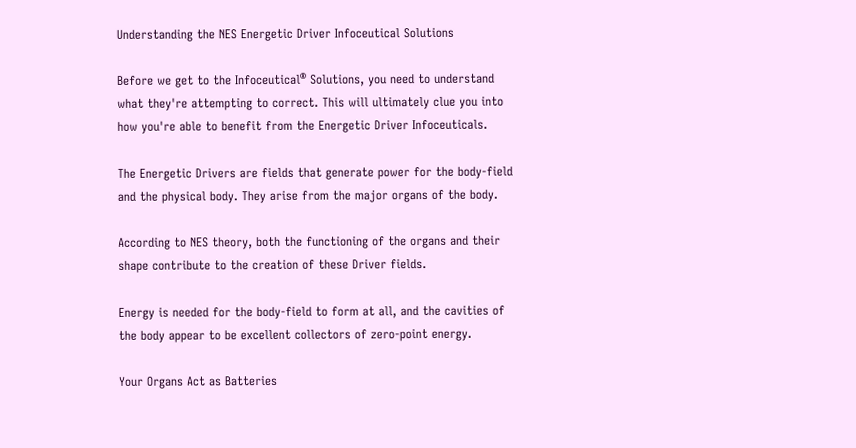Understanding the NES Energetic Driver Infoceutical Solutions

Before we get to the Infoceutical® Solutions, you need to understand what they're attempting to correct. This will ultimately clue you into how you're able to benefit from the Energetic Driver Infoceuticals.

The Energetic Drivers are fields that generate power for the body-field and the physical body. They arise from the major organs of the body.

According to NES theory, both the functioning of the organs and their shape contribute to the creation of these Driver fields.

Energy is needed for the body-field to form at all, and the cavities of the body appear to be excellent collectors of zero-point energy.

Your Organs Act as Batteries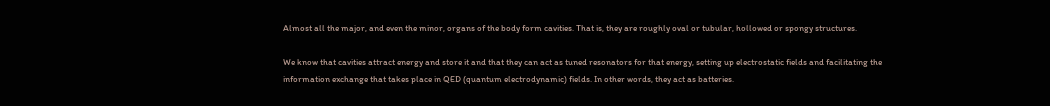Almost all the major, and even the minor, organs of the body form cavities. That is, they are roughly oval or tubular, hollowed or spongy structures.

We know that cavities attract energy and store it and that they can act as tuned resonators for that energy, setting up electrostatic fields and facilitating the information exchange that takes place in QED (quantum electrodynamic) fields. In other words, they act as batteries.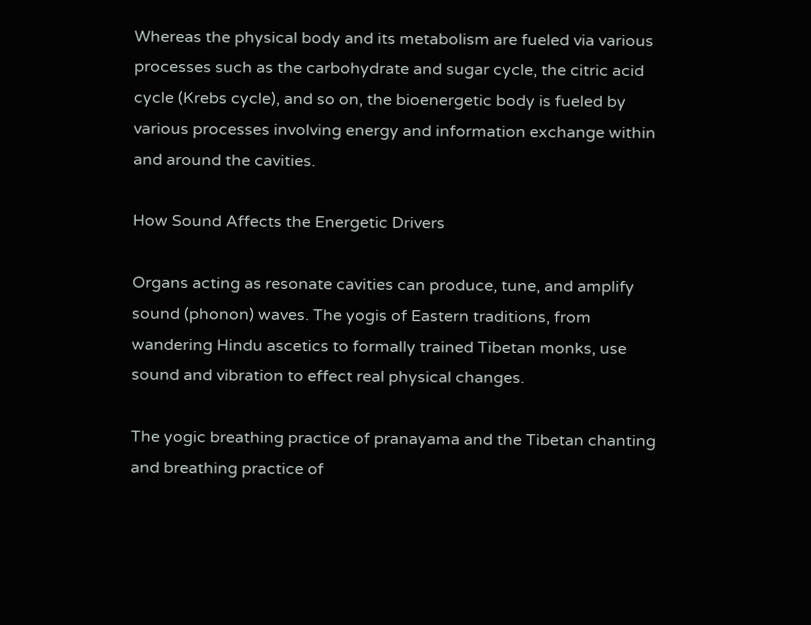Whereas the physical body and its metabolism are fueled via various processes such as the carbohydrate and sugar cycle, the citric acid cycle (Krebs cycle), and so on, the bioenergetic body is fueled by various processes involving energy and information exchange within and around the cavities.

How Sound Affects the Energetic Drivers

Organs acting as resonate cavities can produce, tune, and amplify sound (phonon) waves. The yogis of Eastern traditions, from wandering Hindu ascetics to formally trained Tibetan monks, use sound and vibration to effect real physical changes.

The yogic breathing practice of pranayama and the Tibetan chanting and breathing practice of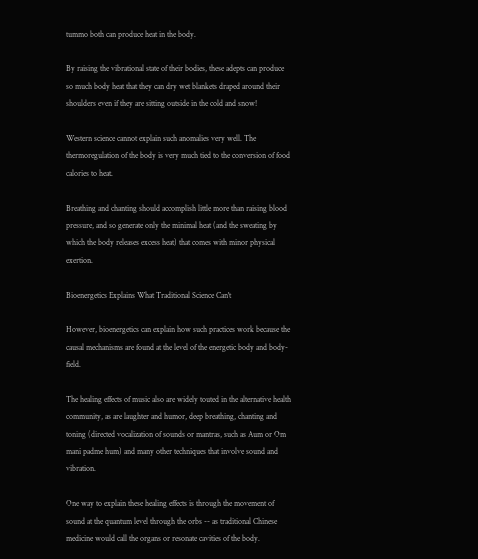tummo both can produce heat in the body.

By raising the vibrational state of their bodies, these adepts can produce so much body heat that they can dry wet blankets draped around their shoulders even if they are sitting outside in the cold and snow!

Western science cannot explain such anomalies very well. The thermoregulation of the body is very much tied to the conversion of food calories to heat.

Breathing and chanting should accomplish little more than raising blood pressure, and so generate only the minimal heat (and the sweating by which the body releases excess heat) that comes with minor physical exertion.

Bioenergetics Explains What Traditional Science Can't

However, bioenergetics can explain how such practices work because the causal mechanisms are found at the level of the energetic body and body-field.

The healing effects of music also are widely touted in the alternative health community, as are laughter and humor, deep breathing, chanting and toning (directed vocalization of sounds or mantras, such as Aum or Om mani padme hum) and many other techniques that involve sound and vibration.

One way to explain these healing effects is through the movement of sound at the quantum level through the orbs -- as traditional Chinese medicine would call the organs or resonate cavities of the body.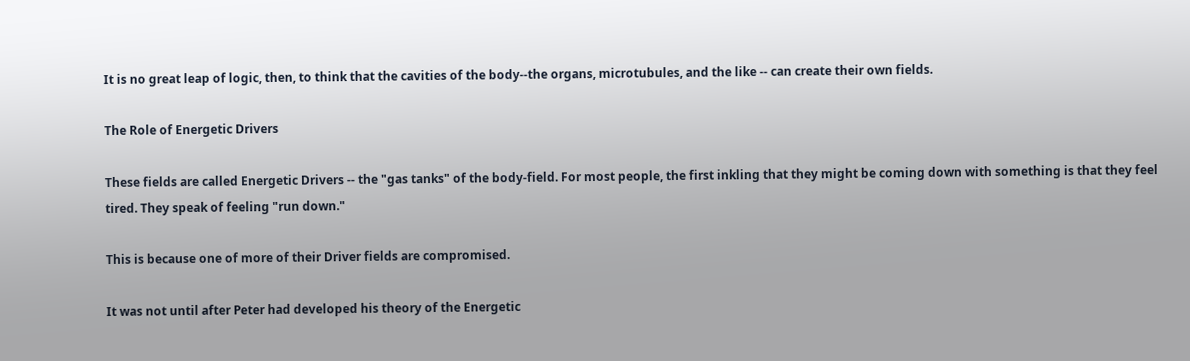It is no great leap of logic, then, to think that the cavities of the body--the organs, microtubules, and the like -- can create their own fields.

The Role of Energetic Drivers

These fields are called Energetic Drivers -- the "gas tanks" of the body-field. For most people, the first inkling that they might be coming down with something is that they feel tired. They speak of feeling "run down."

This is because one of more of their Driver fields are compromised.

It was not until after Peter had developed his theory of the Energetic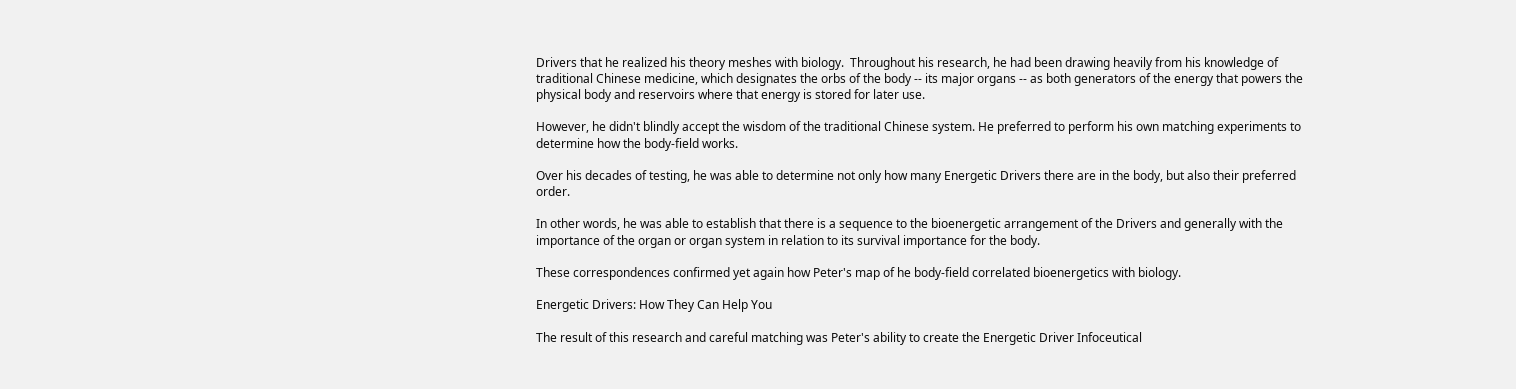Drivers that he realized his theory meshes with biology.  Throughout his research, he had been drawing heavily from his knowledge of traditional Chinese medicine, which designates the orbs of the body -- its major organs -- as both generators of the energy that powers the physical body and reservoirs where that energy is stored for later use.

However, he didn't blindly accept the wisdom of the traditional Chinese system. He preferred to perform his own matching experiments to determine how the body-field works.

Over his decades of testing, he was able to determine not only how many Energetic Drivers there are in the body, but also their preferred order.

In other words, he was able to establish that there is a sequence to the bioenergetic arrangement of the Drivers and generally with the importance of the organ or organ system in relation to its survival importance for the body.

These correspondences confirmed yet again how Peter's map of he body-field correlated bioenergetics with biology.

Energetic Drivers: How They Can Help You

The result of this research and careful matching was Peter's ability to create the Energetic Driver Infoceutical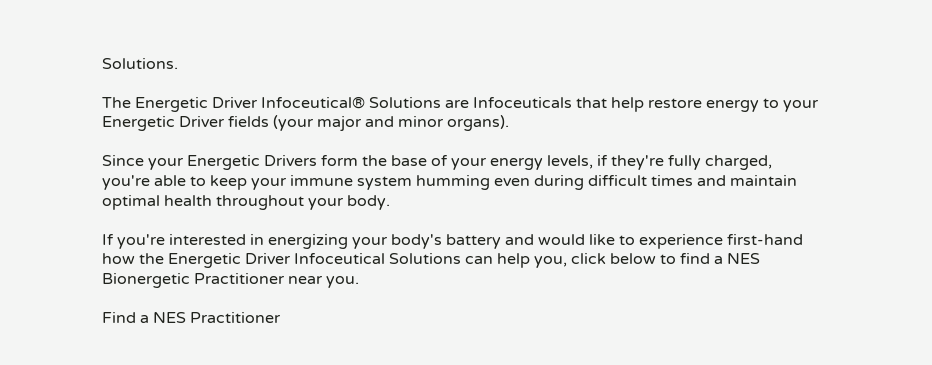Solutions.

The Energetic Driver Infoceutical® Solutions are Infoceuticals that help restore energy to your Energetic Driver fields (your major and minor organs).

Since your Energetic Drivers form the base of your energy levels, if they're fully charged, you're able to keep your immune system humming even during difficult times and maintain optimal health throughout your body.

If you're interested in energizing your body's battery and would like to experience first-hand how the Energetic Driver Infoceutical Solutions can help you, click below to find a NES Bionergetic Practitioner near you.

Find a NES Practitioner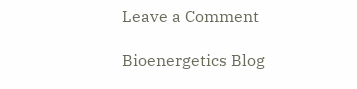Leave a Comment

Bioenergetics Blog